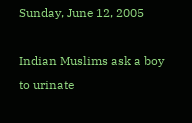Sunday, June 12, 2005

Indian Muslims ask a boy to urinate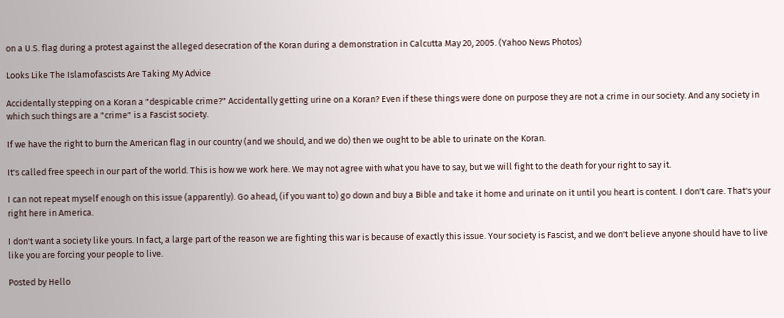on a U.S. flag during a protest against the alleged desecration of the Koran during a demonstration in Calcutta May 20, 2005. (Yahoo News Photos)

Looks Like The Islamofascists Are Taking My Advice

Accidentally stepping on a Koran a "despicable crime?" Accidentally getting urine on a Koran? Even if these things were done on purpose they are not a crime in our society. And any society in which such things are a "crime" is a Fascist society.

If we have the right to burn the American flag in our country (and we should, and we do) then we ought to be able to urinate on the Koran.

It's called free speech in our part of the world. This is how we work here. We may not agree with what you have to say, but we will fight to the death for your right to say it.

I can not repeat myself enough on this issue (apparently). Go ahead, (if you want to) go down and buy a Bible and take it home and urinate on it until you heart is content. I don't care. That's your right here in America.

I don't want a society like yours. In fact, a large part of the reason we are fighting this war is because of exactly this issue. Your society is Fascist, and we don't believe anyone should have to live like you are forcing your people to live.

Posted by Hello